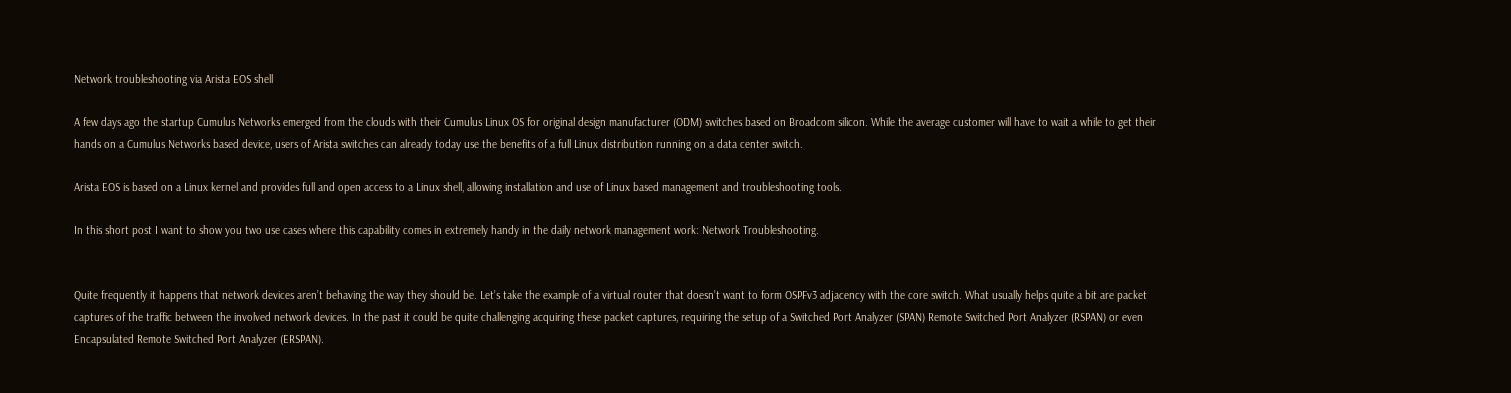Network troubleshooting via Arista EOS shell

A few days ago the startup Cumulus Networks emerged from the clouds with their Cumulus Linux OS for original design manufacturer (ODM) switches based on Broadcom silicon. While the average customer will have to wait a while to get their hands on a Cumulus Networks based device, users of Arista switches can already today use the benefits of a full Linux distribution running on a data center switch.

Arista EOS is based on a Linux kernel and provides full and open access to a Linux shell, allowing installation and use of Linux based management and troubleshooting tools.

In this short post I want to show you two use cases where this capability comes in extremely handy in the daily network management work: Network Troubleshooting.


Quite frequently it happens that network devices aren’t behaving the way they should be. Let’s take the example of a virtual router that doesn’t want to form OSPFv3 adjacency with the core switch. What usually helps quite a bit are packet captures of the traffic between the involved network devices. In the past it could be quite challenging acquiring these packet captures, requiring the setup of a Switched Port Analyzer (SPAN) Remote Switched Port Analyzer (RSPAN) or even Encapsulated Remote Switched Port Analyzer (ERSPAN).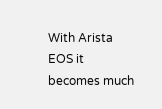With Arista EOS it becomes much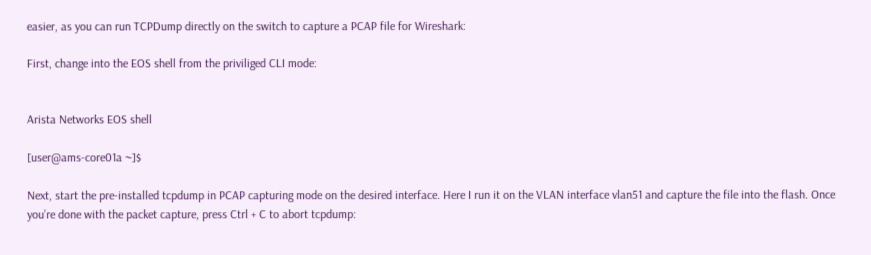easier, as you can run TCPDump directly on the switch to capture a PCAP file for Wireshark:

First, change into the EOS shell from the priviliged CLI mode:


Arista Networks EOS shell

[user@ams-core01a ~]$

Next, start the pre-installed tcpdump in PCAP capturing mode on the desired interface. Here I run it on the VLAN interface vlan51 and capture the file into the flash. Once you’re done with the packet capture, press Ctrl + C to abort tcpdump: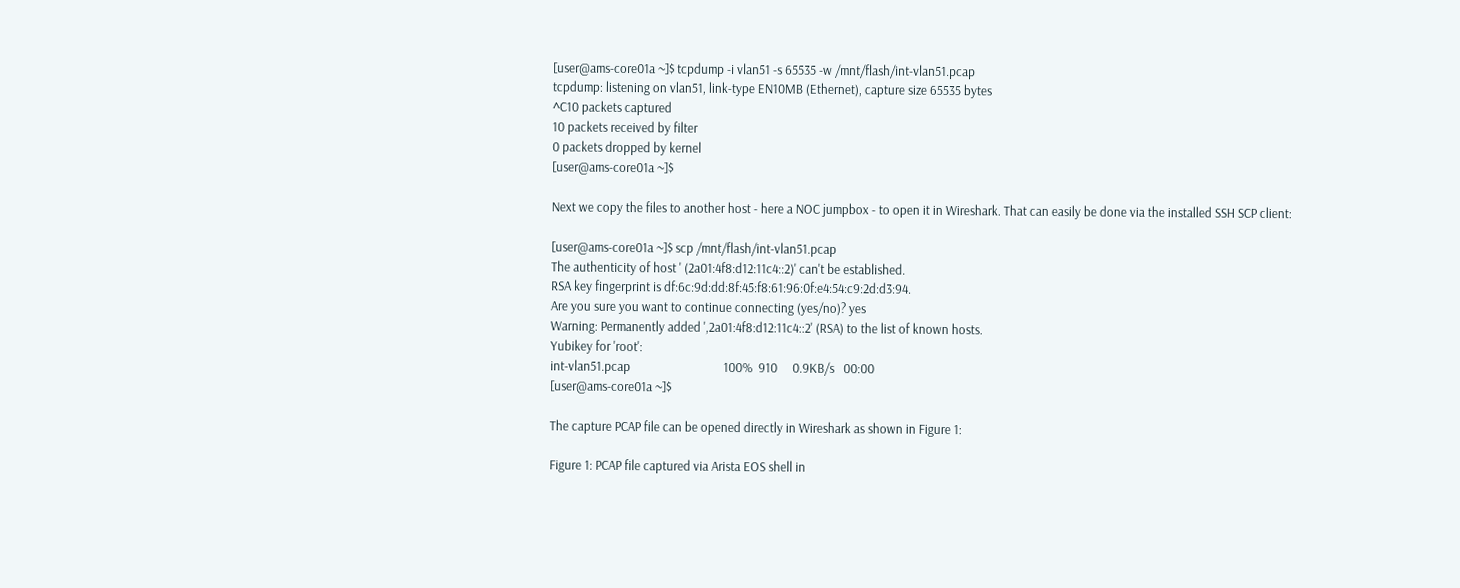[user@ams-core01a ~]$ tcpdump -i vlan51 -s 65535 -w /mnt/flash/int-vlan51.pcap
tcpdump: listening on vlan51, link-type EN10MB (Ethernet), capture size 65535 bytes
^C10 packets captured
10 packets received by filter
0 packets dropped by kernel
[user@ams-core01a ~]$

Next we copy the files to another host - here a NOC jumpbox - to open it in Wireshark. That can easily be done via the installed SSH SCP client:

[user@ams-core01a ~]$ scp /mnt/flash/int-vlan51.pcap
The authenticity of host ' (2a01:4f8:d12:11c4::2)' can't be established.
RSA key fingerprint is df:6c:9d:dd:8f:45:f8:61:96:0f:e4:54:c9:2d:d3:94.
Are you sure you want to continue connecting (yes/no)? yes
Warning: Permanently added ',2a01:4f8:d12:11c4::2' (RSA) to the list of known hosts.
Yubikey for 'root':
int-vlan51.pcap                               100%  910     0.9KB/s   00:00
[user@ams-core01a ~]$

The capture PCAP file can be opened directly in Wireshark as shown in Figure 1:

Figure 1: PCAP file captured via Arista EOS shell in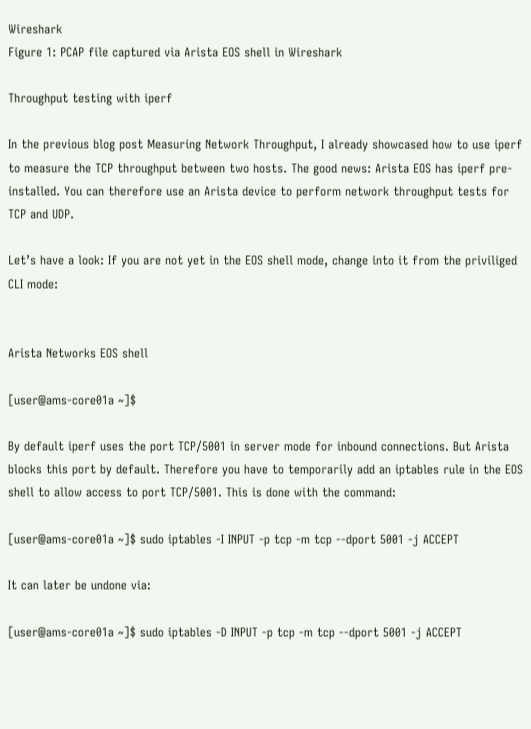Wireshark
Figure 1: PCAP file captured via Arista EOS shell in Wireshark

Throughput testing with iperf

In the previous blog post Measuring Network Throughput, I already showcased how to use iperf to measure the TCP throughput between two hosts. The good news: Arista EOS has iperf pre-installed. You can therefore use an Arista device to perform network throughput tests for TCP and UDP.

Let’s have a look: If you are not yet in the EOS shell mode, change into it from the priviliged CLI mode:


Arista Networks EOS shell

[user@ams-core01a ~]$

By default iperf uses the port TCP/5001 in server mode for inbound connections. But Arista blocks this port by default. Therefore you have to temporarily add an iptables rule in the EOS shell to allow access to port TCP/5001. This is done with the command:

[user@ams-core01a ~]$ sudo iptables -I INPUT -p tcp -m tcp --dport 5001 -j ACCEPT

It can later be undone via:

[user@ams-core01a ~]$ sudo iptables -D INPUT -p tcp -m tcp --dport 5001 -j ACCEPT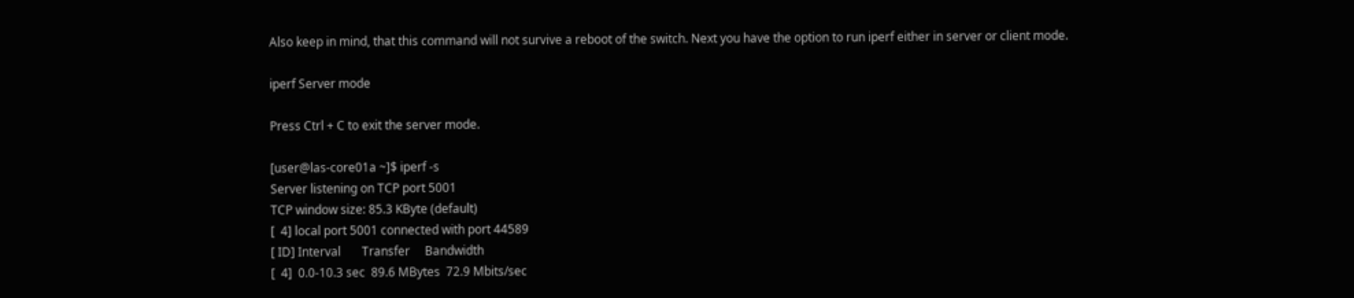Also keep in mind, that this command will not survive a reboot of the switch. Next you have the option to run iperf either in server or client mode.

iperf Server mode

Press Ctrl + C to exit the server mode.

[user@las-core01a ~]$ iperf -s
Server listening on TCP port 5001
TCP window size: 85.3 KByte (default)
[  4] local port 5001 connected with port 44589
[ ID] Interval       Transfer     Bandwidth
[  4]  0.0-10.3 sec  89.6 MBytes  72.9 Mbits/sec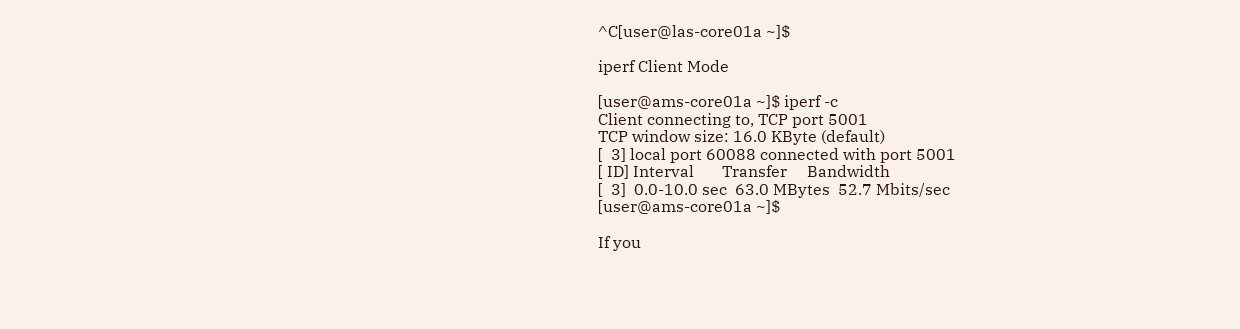^C[user@las-core01a ~]$

iperf Client Mode

[user@ams-core01a ~]$ iperf -c
Client connecting to, TCP port 5001
TCP window size: 16.0 KByte (default)
[  3] local port 60088 connected with port 5001
[ ID] Interval       Transfer     Bandwidth
[  3]  0.0-10.0 sec  63.0 MBytes  52.7 Mbits/sec
[user@ams-core01a ~]$

If you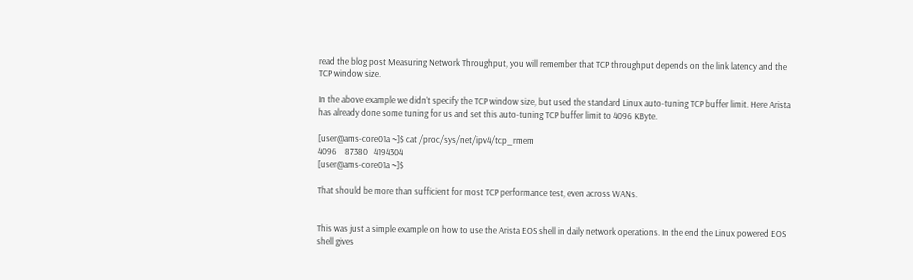read the blog post Measuring Network Throughput, you will remember that TCP throughput depends on the link latency and the TCP window size.

In the above example we didn’t specify the TCP window size, but used the standard Linux auto-tuning TCP buffer limit. Here Arista has already done some tuning for us and set this auto-tuning TCP buffer limit to 4096 KByte.

[user@ams-core01a ~]$ cat /proc/sys/net/ipv4/tcp_rmem
4096    87380   4194304
[user@ams-core01a ~]$

That should be more than sufficient for most TCP performance test, even across WANs.


This was just a simple example on how to use the Arista EOS shell in daily network operations. In the end the Linux powered EOS shell gives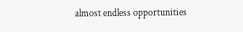almost endless opportunities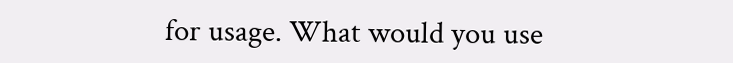for usage. What would you use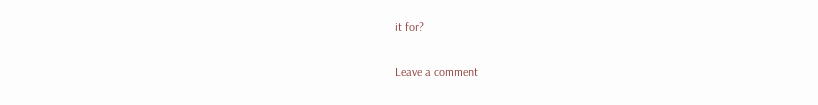it for?

Leave a comment